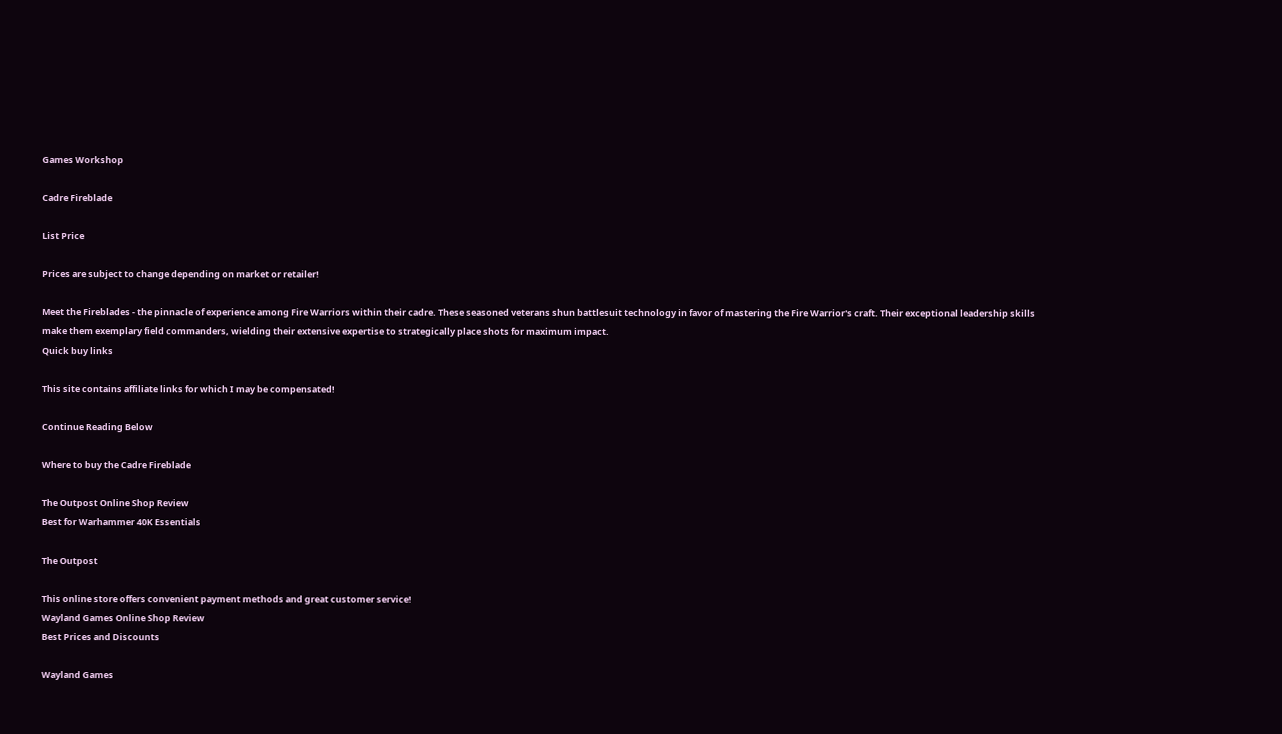Games Workshop

Cadre Fireblade

List Price

Prices are subject to change depending on market or retailer!

Meet the Fireblades - the pinnacle of experience among Fire Warriors within their cadre. These seasoned veterans shun battlesuit technology in favor of mastering the Fire Warrior's craft. Their exceptional leadership skills make them exemplary field commanders, wielding their extensive expertise to strategically place shots for maximum impact.
Quick buy links

This site contains affiliate links for which I may be compensated!

Continue Reading Below

Where to buy the Cadre Fireblade

The Outpost Online Shop Review
Best for Warhammer 40K Essentials

The Outpost

This online store offers convenient payment methods and great customer service!
Wayland Games Online Shop Review
Best Prices and Discounts

Wayland Games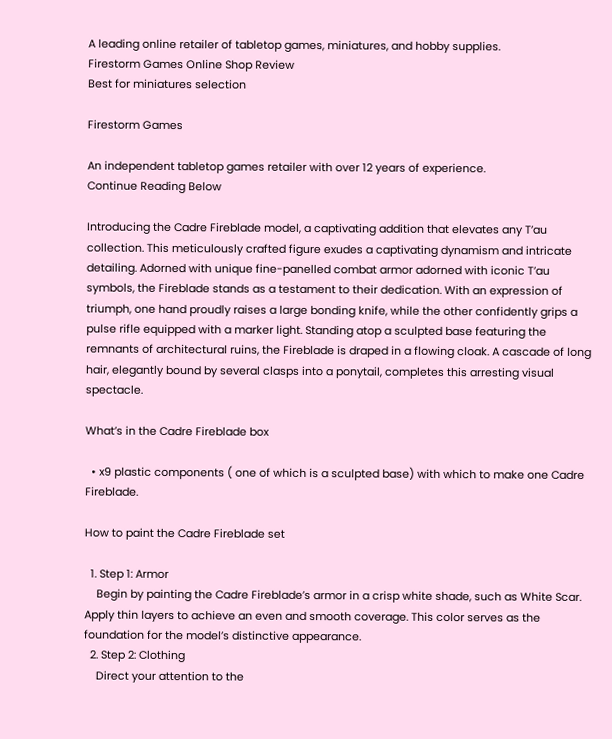A leading online retailer of tabletop games, miniatures, and hobby supplies.
Firestorm Games Online Shop Review
Best for miniatures selection

Firestorm Games

An independent tabletop games retailer with over 12 years of experience.
Continue Reading Below

Introducing the Cadre Fireblade model, a captivating addition that elevates any T’au collection. This meticulously crafted figure exudes a captivating dynamism and intricate detailing. Adorned with unique fine-panelled combat armor adorned with iconic T’au symbols, the Fireblade stands as a testament to their dedication. With an expression of triumph, one hand proudly raises a large bonding knife, while the other confidently grips a pulse rifle equipped with a marker light. Standing atop a sculpted base featuring the remnants of architectural ruins, the Fireblade is draped in a flowing cloak. A cascade of long hair, elegantly bound by several clasps into a ponytail, completes this arresting visual spectacle.

What’s in the Cadre Fireblade box

  • x9 plastic components ( one of which is a sculpted base) with which to make one Cadre Fireblade.

How to paint the Cadre Fireblade set

  1. Step 1: Armor
    Begin by painting the Cadre Fireblade’s armor in a crisp white shade, such as White Scar. Apply thin layers to achieve an even and smooth coverage. This color serves as the foundation for the model’s distinctive appearance.
  2. Step 2: Clothing
    Direct your attention to the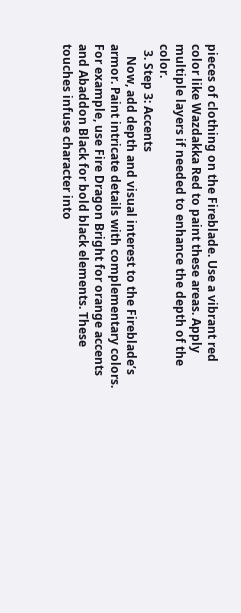pieces of clothing on the Fireblade. Use a vibrant red color like Wazdakka Red to paint these areas. Apply multiple layers if needed to enhance the depth of the color.
  3. Step 3: Accents
    Now, add depth and visual interest to the Fireblade’s armor. Paint intricate details with complementary colors. For example, use Fire Dragon Bright for orange accents and Abaddon Black for bold black elements. These touches infuse character into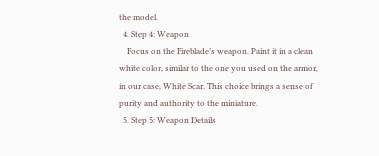the model.
  4. Step 4: Weapon
    Focus on the Fireblade’s weapon. Paint it in a clean white color, similar to the one you used on the armor, in our case, White Scar. This choice brings a sense of purity and authority to the miniature.
  5. Step 5: Weapon Details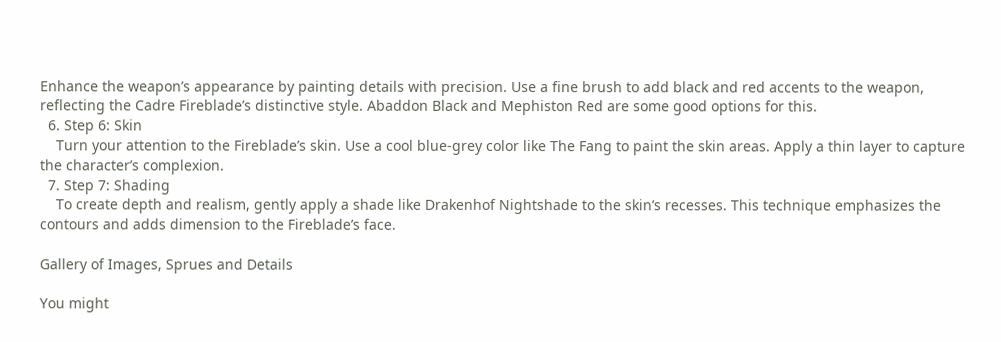Enhance the weapon’s appearance by painting details with precision. Use a fine brush to add black and red accents to the weapon, reflecting the Cadre Fireblade’s distinctive style. Abaddon Black and Mephiston Red are some good options for this.
  6. Step 6: Skin
    Turn your attention to the Fireblade’s skin. Use a cool blue-grey color like The Fang to paint the skin areas. Apply a thin layer to capture the character’s complexion.
  7. Step 7: Shading
    To create depth and realism, gently apply a shade like Drakenhof Nightshade to the skin’s recesses. This technique emphasizes the contours and adds dimension to the Fireblade’s face.

Gallery of Images, Sprues and Details

You might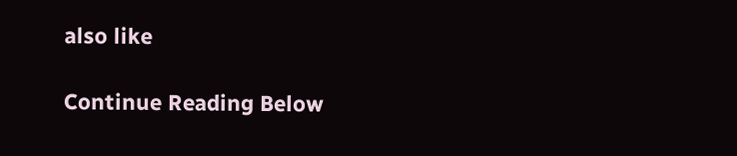also like

Continue Reading Below